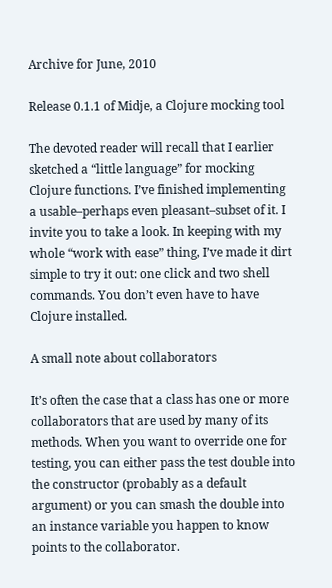Archive for June, 2010

Release 0.1.1 of Midje, a Clojure mocking tool

The devoted reader will recall that I earlier sketched a “little language” for mocking Clojure functions. I’ve finished implementing a usable–perhaps even pleasant–subset of it. I invite you to take a look. In keeping with my whole “work with ease” thing, I’ve made it dirt simple to try it out: one click and two shell commands. You don’t even have to have Clojure installed.

A small note about collaborators

It’s often the case that a class has one or more collaborators that are used by many of its methods. When you want to override one for testing, you can either pass the test double into the constructor (probably as a default argument) or you can smash the double into an instance variable you happen to know points to the collaborator.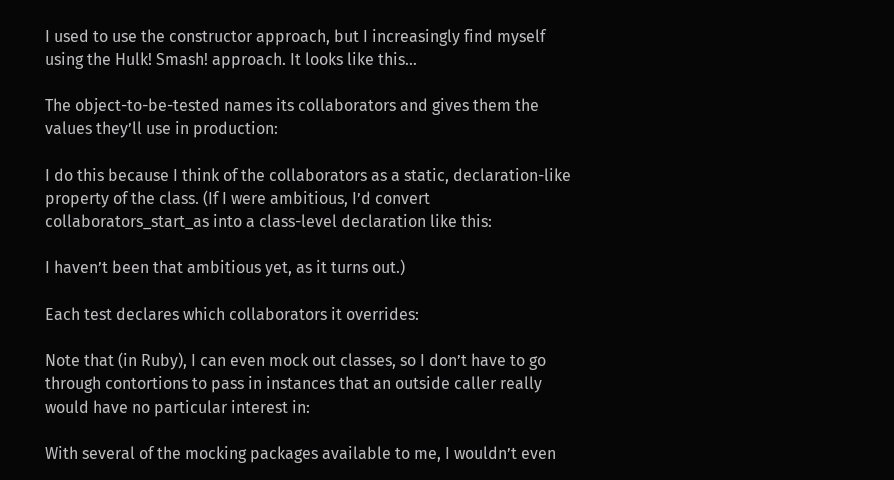I used to use the constructor approach, but I increasingly find myself using the Hulk! Smash! approach. It looks like this…

The object-to-be-tested names its collaborators and gives them the values they’ll use in production:

I do this because I think of the collaborators as a static, declaration-like property of the class. (If I were ambitious, I’d convert collaborators_start_as into a class-level declaration like this:

I haven’t been that ambitious yet, as it turns out.)

Each test declares which collaborators it overrides:

Note that (in Ruby), I can even mock out classes, so I don’t have to go through contortions to pass in instances that an outside caller really would have no particular interest in:

With several of the mocking packages available to me, I wouldn’t even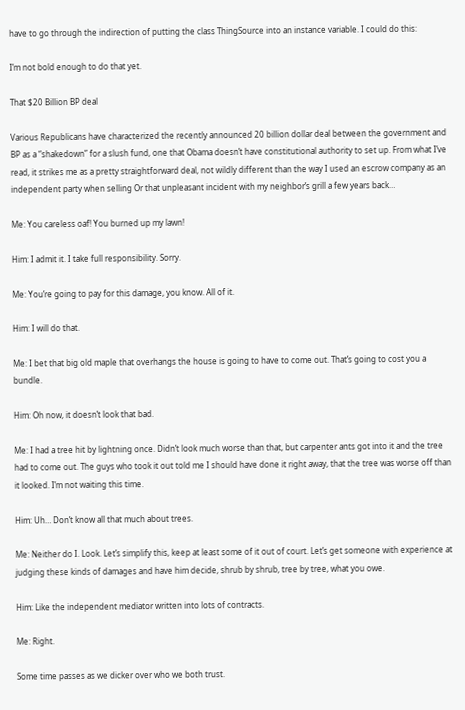have to go through the indirection of putting the class ThingSource into an instance variable. I could do this:

I’m not bold enough to do that yet.

That $20 Billion BP deal

Various Republicans have characterized the recently announced 20 billion dollar deal between the government and BP as a “shakedown” for a slush fund, one that Obama doesn’t have constitutional authority to set up. From what I’ve read, it strikes me as a pretty straightforward deal, not wildly different than the way I used an escrow company as an independent party when selling Or that unpleasant incident with my neighbor’s grill a few years back…

Me: You careless oaf! You burned up my lawn!

Him: I admit it. I take full responsibility. Sorry.

Me: You’re going to pay for this damage, you know. All of it.

Him: I will do that.

Me: I bet that big old maple that overhangs the house is going to have to come out. That’s going to cost you a bundle.

Him: Oh now, it doesn’t look that bad.

Me: I had a tree hit by lightning once. Didn’t look much worse than that, but carpenter ants got into it and the tree had to come out. The guys who took it out told me I should have done it right away, that the tree was worse off than it looked. I’m not waiting this time.

Him: Uh… Don’t know all that much about trees.

Me: Neither do I. Look. Let’s simplify this, keep at least some of it out of court. Let’s get someone with experience at judging these kinds of damages and have him decide, shrub by shrub, tree by tree, what you owe.

Him: Like the independent mediator written into lots of contracts.

Me: Right.

Some time passes as we dicker over who we both trust.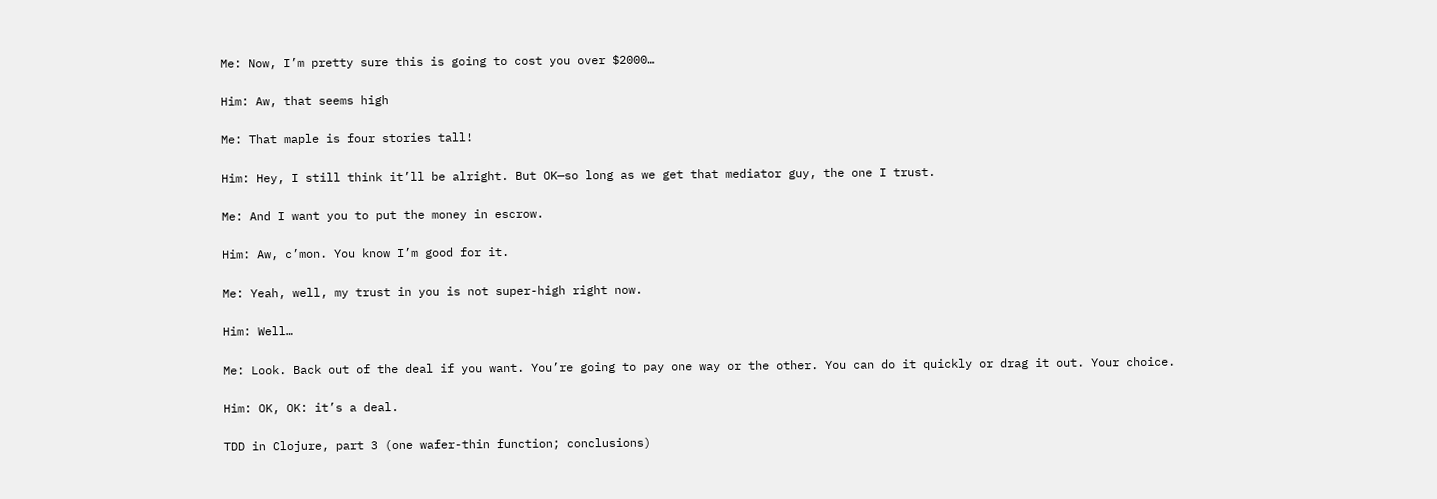Me: Now, I’m pretty sure this is going to cost you over $2000…

Him: Aw, that seems high

Me: That maple is four stories tall!

Him: Hey, I still think it’ll be alright. But OK—so long as we get that mediator guy, the one I trust.

Me: And I want you to put the money in escrow.

Him: Aw, c’mon. You know I’m good for it.

Me: Yeah, well, my trust in you is not super-high right now.

Him: Well…

Me: Look. Back out of the deal if you want. You’re going to pay one way or the other. You can do it quickly or drag it out. Your choice.

Him: OK, OK: it’s a deal.

TDD in Clojure, part 3 (one wafer-thin function; conclusions)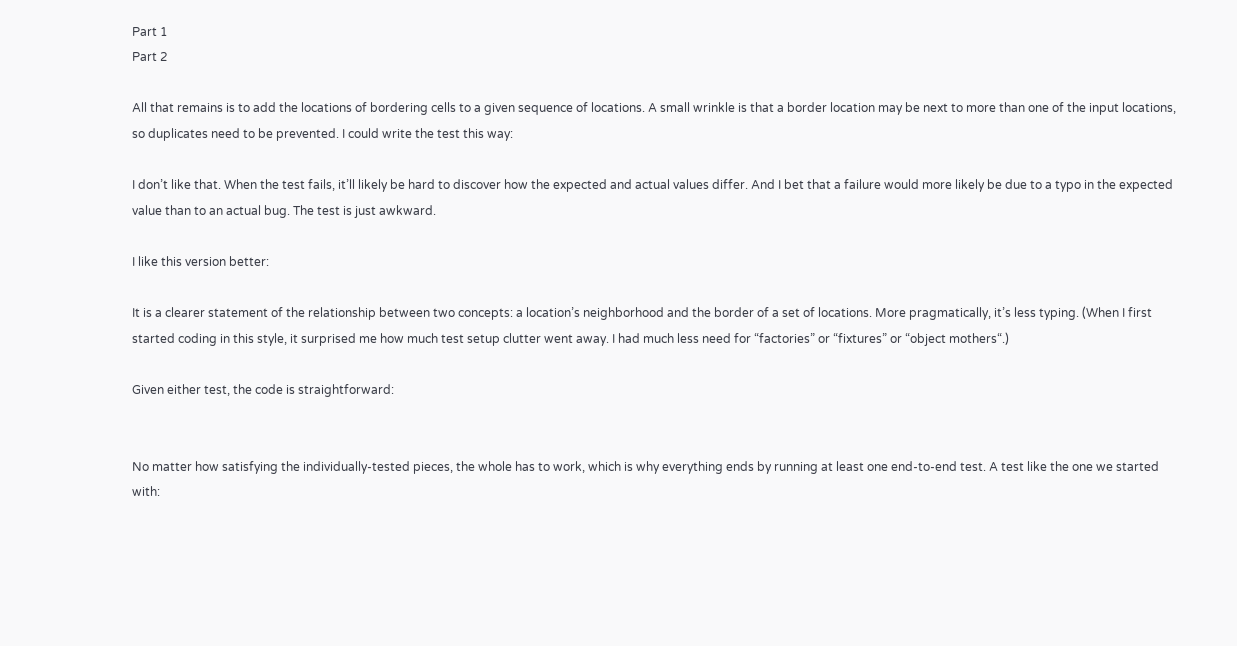Part 1
Part 2

All that remains is to add the locations of bordering cells to a given sequence of locations. A small wrinkle is that a border location may be next to more than one of the input locations, so duplicates need to be prevented. I could write the test this way:

I don’t like that. When the test fails, it’ll likely be hard to discover how the expected and actual values differ. And I bet that a failure would more likely be due to a typo in the expected value than to an actual bug. The test is just awkward.

I like this version better:

It is a clearer statement of the relationship between two concepts: a location’s neighborhood and the border of a set of locations. More pragmatically, it’s less typing. (When I first started coding in this style, it surprised me how much test setup clutter went away. I had much less need for “factories” or “fixtures” or “object mothers“.)

Given either test, the code is straightforward:


No matter how satisfying the individually-tested pieces, the whole has to work, which is why everything ends by running at least one end-to-end test. A test like the one we started with: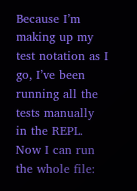Because I’m making up my test notation as I go, I’ve been running all the tests manually in the REPL. Now I can run the whole file: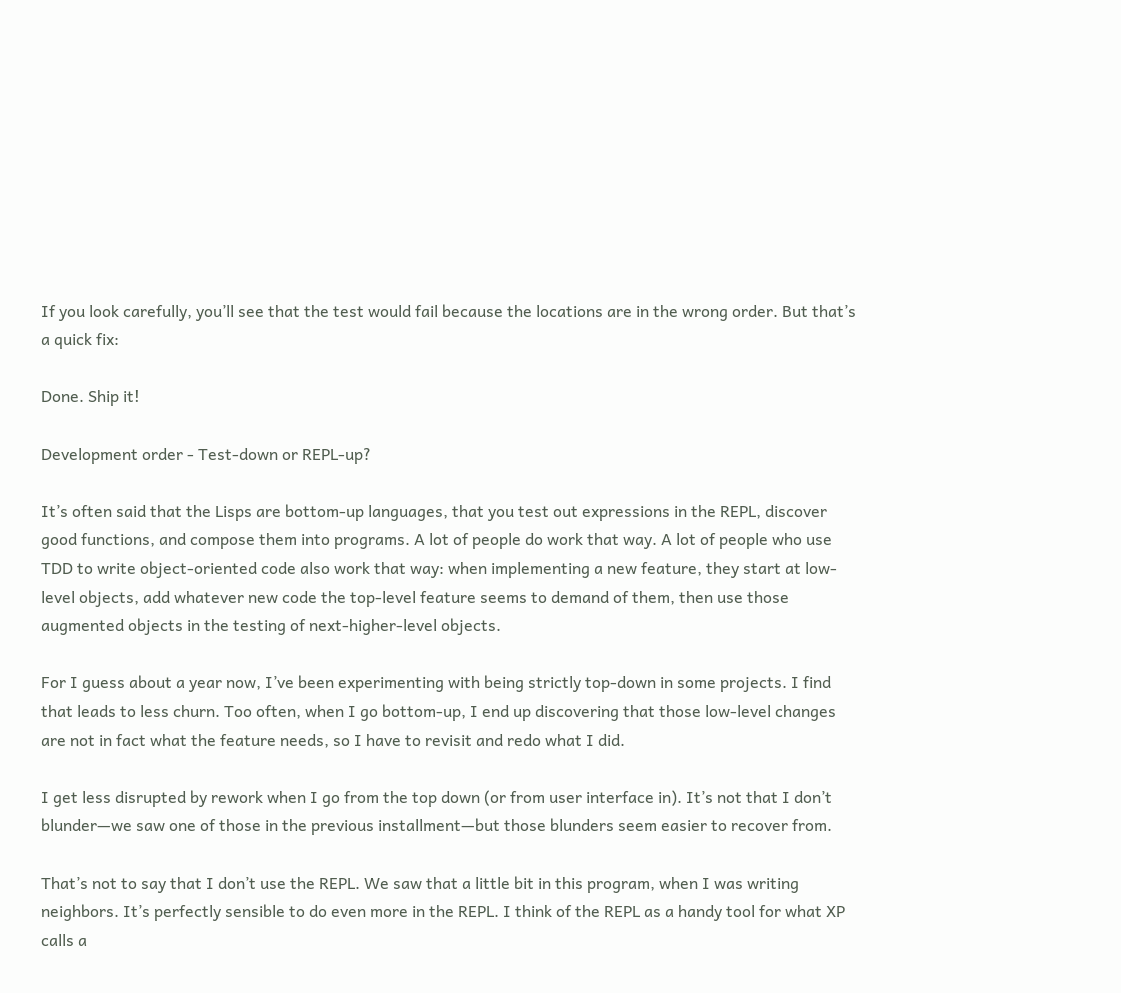If you look carefully, you’ll see that the test would fail because the locations are in the wrong order. But that’s a quick fix:

Done. Ship it!

Development order - Test-down or REPL-up?

It’s often said that the Lisps are bottom-up languages, that you test out expressions in the REPL, discover good functions, and compose them into programs. A lot of people do work that way. A lot of people who use TDD to write object-oriented code also work that way: when implementing a new feature, they start at low-level objects, add whatever new code the top-level feature seems to demand of them, then use those augmented objects in the testing of next-higher-level objects.

For I guess about a year now, I’ve been experimenting with being strictly top-down in some projects. I find that leads to less churn. Too often, when I go bottom-up, I end up discovering that those low-level changes are not in fact what the feature needs, so I have to revisit and redo what I did.

I get less disrupted by rework when I go from the top down (or from user interface in). It’s not that I don’t blunder—we saw one of those in the previous installment—but those blunders seem easier to recover from.

That’s not to say that I don’t use the REPL. We saw that a little bit in this program, when I was writing neighbors. It’s perfectly sensible to do even more in the REPL. I think of the REPL as a handy tool for what XP calls a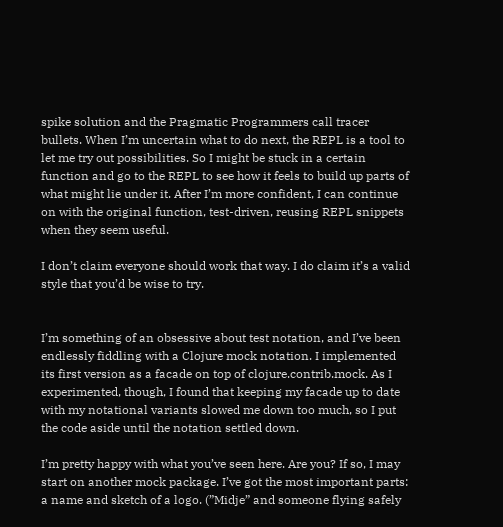spike solution and the Pragmatic Programmers call tracer bullets. When I’m uncertain what to do next, the REPL is a tool to let me try out possibilities. So I might be stuck in a certain function and go to the REPL to see how it feels to build up parts of what might lie under it. After I’m more confident, I can continue on with the original function, test-driven, reusing REPL snippets when they seem useful.

I don’t claim everyone should work that way. I do claim it’s a valid style that you’d be wise to try.


I’m something of an obsessive about test notation, and I’ve been endlessly fiddling with a Clojure mock notation. I implemented its first version as a facade on top of clojure.contrib.mock. As I experimented, though, I found that keeping my facade up to date with my notational variants slowed me down too much, so I put the code aside until the notation settled down.

I’m pretty happy with what you’ve seen here. Are you? If so, I may start on another mock package. I’ve got the most important parts: a name and sketch of a logo. (”Midje” and someone flying safely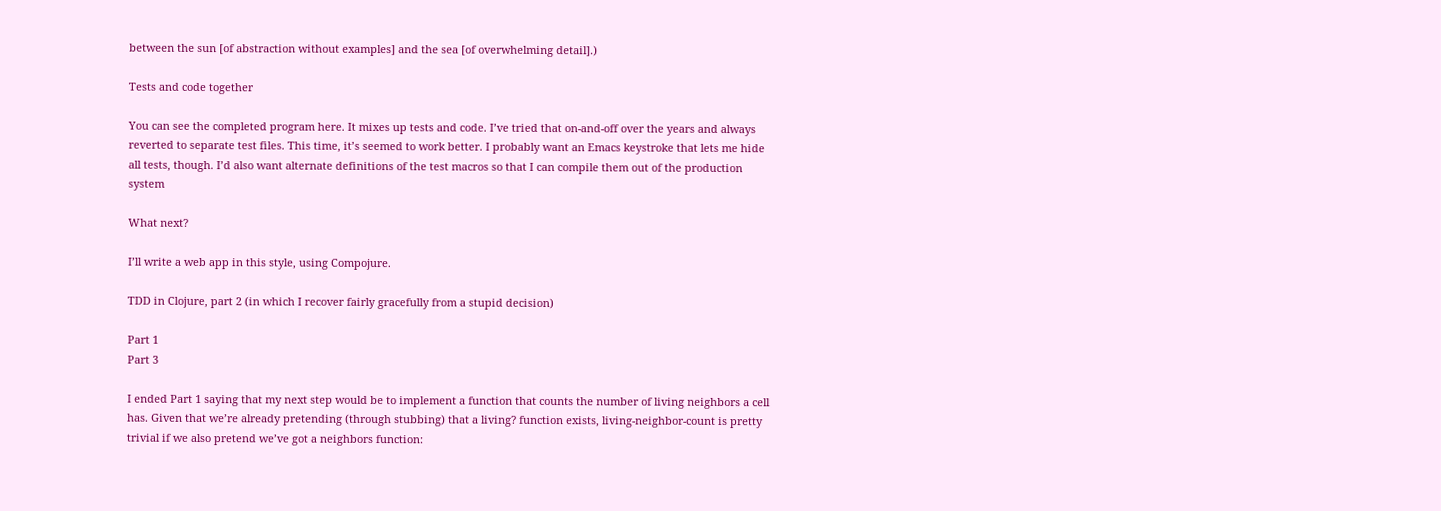between the sun [of abstraction without examples] and the sea [of overwhelming detail].)

Tests and code together

You can see the completed program here. It mixes up tests and code. I’ve tried that on-and-off over the years and always reverted to separate test files. This time, it’s seemed to work better. I probably want an Emacs keystroke that lets me hide all tests, though. I’d also want alternate definitions of the test macros so that I can compile them out of the production system

What next?

I’ll write a web app in this style, using Compojure.

TDD in Clojure, part 2 (in which I recover fairly gracefully from a stupid decision)

Part 1
Part 3

I ended Part 1 saying that my next step would be to implement a function that counts the number of living neighbors a cell has. Given that we’re already pretending (through stubbing) that a living? function exists, living-neighbor-count is pretty trivial if we also pretend we’ve got a neighbors function: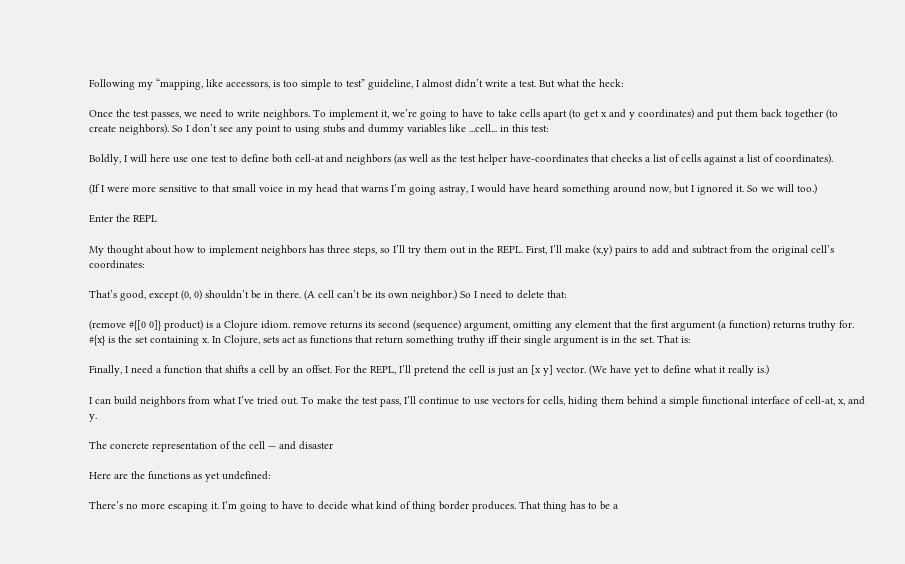Following my “mapping, like accessors, is too simple to test” guideline, I almost didn’t write a test. But what the heck:

Once the test passes, we need to write neighbors. To implement it, we’re going to have to take cells apart (to get x and y coordinates) and put them back together (to create neighbors). So I don’t see any point to using stubs and dummy variables like ...cell... in this test:

Boldly, I will here use one test to define both cell-at and neighbors (as well as the test helper have-coordinates that checks a list of cells against a list of coordinates).

(If I were more sensitive to that small voice in my head that warns I’m going astray, I would have heard something around now, but I ignored it. So we will too.)

Enter the REPL

My thought about how to implement neighbors has three steps, so I’ll try them out in the REPL. First, I’ll make (x,y) pairs to add and subtract from the original cell’s coordinates:

That’s good, except (0, 0) shouldn’t be in there. (A cell can’t be its own neighbor.) So I need to delete that:

(remove #{[0 0]} product) is a Clojure idiom. remove returns its second (sequence) argument, omitting any element that the first argument (a function) returns truthy for. #{x} is the set containing x. In Clojure, sets act as functions that return something truthy iff their single argument is in the set. That is:

Finally, I need a function that shifts a cell by an offset. For the REPL, I’ll pretend the cell is just an [x y] vector. (We have yet to define what it really is.)

I can build neighbors from what I’ve tried out. To make the test pass, I’ll continue to use vectors for cells, hiding them behind a simple functional interface of cell-at, x, and y.

The concrete representation of the cell — and disaster

Here are the functions as yet undefined:

There’s no more escaping it. I’m going to have to decide what kind of thing border produces. That thing has to be a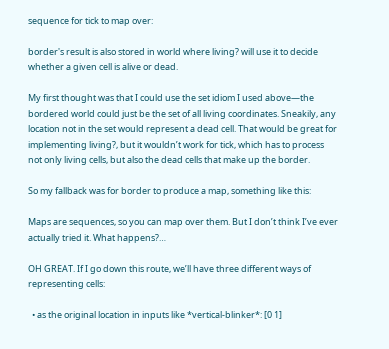sequence for tick to map over:

border's result is also stored in world where living? will use it to decide whether a given cell is alive or dead.

My first thought was that I could use the set idiom I used above—the bordered world could just be the set of all living coordinates. Sneakily, any location not in the set would represent a dead cell. That would be great for implementing living?, but it wouldn’t work for tick, which has to process not only living cells, but also the dead cells that make up the border.

So my fallback was for border to produce a map, something like this:

Maps are sequences, so you can map over them. But I don’t think I’ve ever actually tried it. What happens?…

OH GREAT. If I go down this route, we’ll have three different ways of representing cells:

  • as the original location in inputs like *vertical-blinker*: [0 1]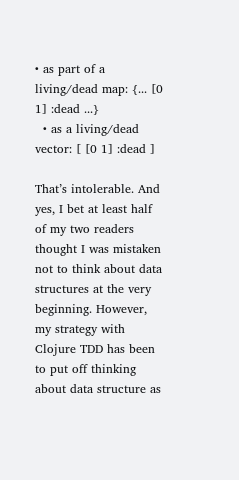• as part of a living/dead map: {... [0 1] :dead ...}
  • as a living/dead vector: [ [0 1] :dead ]

That’s intolerable. And yes, I bet at least half of my two readers thought I was mistaken not to think about data structures at the very beginning. However, my strategy with Clojure TDD has been to put off thinking about data structure as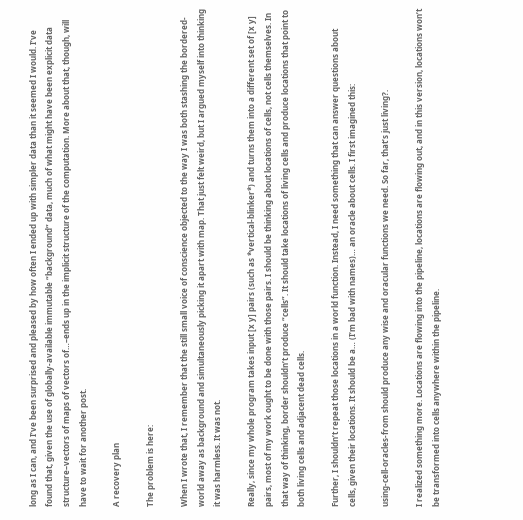long as I can, and I’ve been surprised and pleased by how often I ended up with simpler data than it seemed I would. I’ve found that, given the use of globally-available immutable “background” data, much of what might have been explicit data structure–vectors of maps of vectors of…–ends up in the implicit structure of the computation. More about that, though, will have to wait for another post.

A recovery plan

The problem is here:

When I wrote that, I remember that the still small voice of conscience objected to the way I was both stashing the bordered-world away as background and simultaneously picking it apart with map. That just felt weird, but I argued myself into thinking it was harmless. It was not.

Really, since my whole program takes input [x y] pairs (such as *vertical-blinker*) and turns them into a different set of [x y] pairs, most of my work ought to be done with those pairs. I should be thinking about locations of cells, not cells themselves. In that way of thinking, border shouldn’t produce “cells”. It should take locations of living cells and produce locations that point to both living cells and adjacent dead cells.

Further, I shouldn’t repeat those locations in a world function. Instead, I need something that can answer questions about cells, given their locations. It should be a… (I’m bad with names)… an oracle about cells. I first imagined this:

using-cell-oracles-from should produce any wise and oracular functions we need. So far, that’s just living?.

I realized something more. Locations are flowing into the pipeline, locations are flowing out, and in this version, locations won’t be transformed into cells anywhere within the pipeline.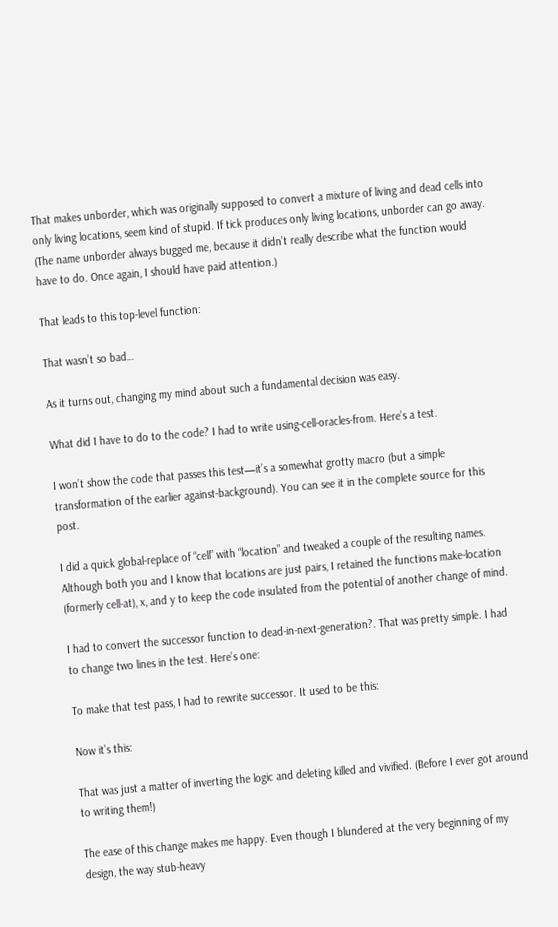That makes unborder, which was originally supposed to convert a mixture of living and dead cells into only living locations, seem kind of stupid. If tick produces only living locations, unborder can go away. (The name unborder always bugged me, because it didn’t really describe what the function would have to do. Once again, I should have paid attention.)

That leads to this top-level function:

That wasn’t so bad…

As it turns out, changing my mind about such a fundamental decision was easy.

What did I have to do to the code? I had to write using-cell-oracles-from. Here’s a test.

I won’t show the code that passes this test—it’s a somewhat grotty macro (but a simple transformation of the earlier against-background). You can see it in the complete source for this post.

I did a quick global-replace of “cell” with “location” and tweaked a couple of the resulting names. Although both you and I know that locations are just pairs, I retained the functions make-location (formerly cell-at), x, and y to keep the code insulated from the potential of another change of mind.

I had to convert the successor function to dead-in-next-generation?. That was pretty simple. I had to change two lines in the test. Here’s one:

To make that test pass, I had to rewrite successor. It used to be this:

Now it’s this:

That was just a matter of inverting the logic and deleting killed and vivified. (Before I ever got around to writing them!)

The ease of this change makes me happy. Even though I blundered at the very beginning of my design, the way stub-heavy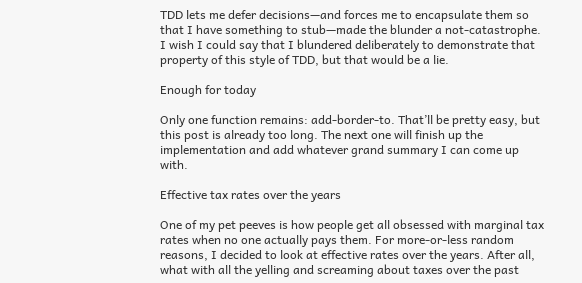TDD lets me defer decisions—and forces me to encapsulate them so that I have something to stub—made the blunder a not-catastrophe. I wish I could say that I blundered deliberately to demonstrate that property of this style of TDD, but that would be a lie.

Enough for today

Only one function remains: add-border-to. That’ll be pretty easy, but this post is already too long. The next one will finish up the implementation and add whatever grand summary I can come up with.

Effective tax rates over the years

One of my pet peeves is how people get all obsessed with marginal tax rates when no one actually pays them. For more-or-less random reasons, I decided to look at effective rates over the years. After all, what with all the yelling and screaming about taxes over the past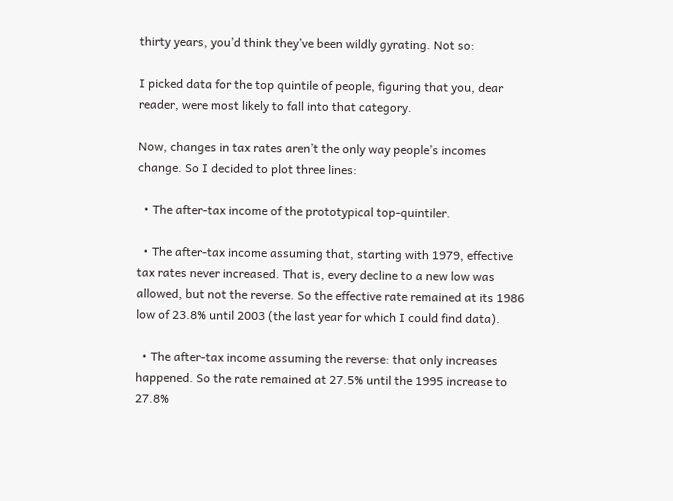thirty years, you’d think they’ve been wildly gyrating. Not so:

I picked data for the top quintile of people, figuring that you, dear reader, were most likely to fall into that category.

Now, changes in tax rates aren’t the only way people’s incomes change. So I decided to plot three lines:

  • The after-tax income of the prototypical top-quintiler.

  • The after-tax income assuming that, starting with 1979, effective tax rates never increased. That is, every decline to a new low was allowed, but not the reverse. So the effective rate remained at its 1986 low of 23.8% until 2003 (the last year for which I could find data).

  • The after-tax income assuming the reverse: that only increases happened. So the rate remained at 27.5% until the 1995 increase to 27.8%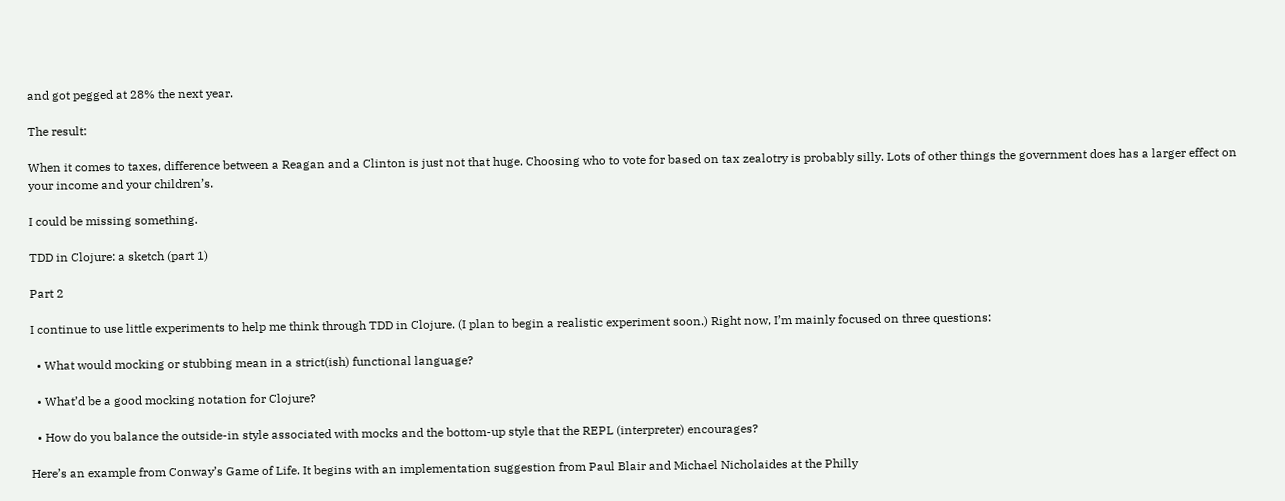and got pegged at 28% the next year.

The result:

When it comes to taxes, difference between a Reagan and a Clinton is just not that huge. Choosing who to vote for based on tax zealotry is probably silly. Lots of other things the government does has a larger effect on your income and your children’s.

I could be missing something.

TDD in Clojure: a sketch (part 1)

Part 2

I continue to use little experiments to help me think through TDD in Clojure. (I plan to begin a realistic experiment soon.) Right now, I’m mainly focused on three questions:

  • What would mocking or stubbing mean in a strict(ish) functional language?

  • What’d be a good mocking notation for Clojure?

  • How do you balance the outside-in style associated with mocks and the bottom-up style that the REPL (interpreter) encourages?

Here’s an example from Conway’s Game of Life. It begins with an implementation suggestion from Paul Blair and Michael Nicholaides at the Philly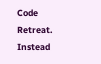Code Retreat. Instead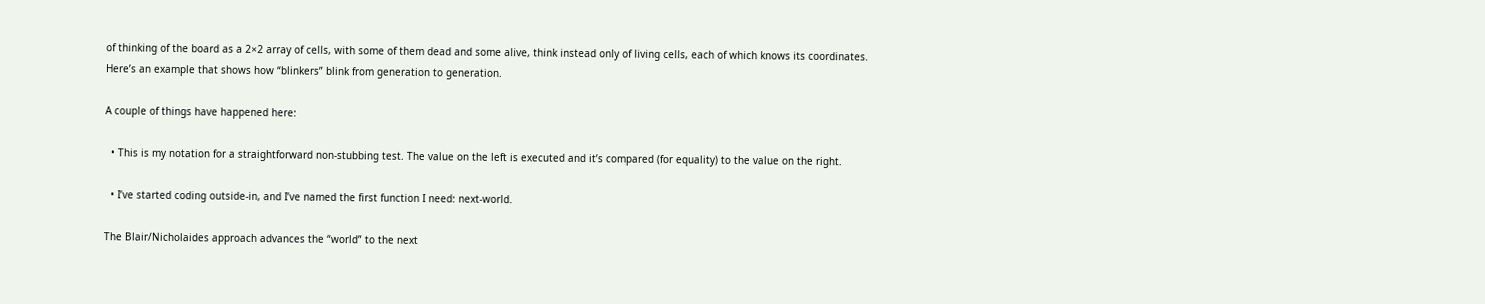of thinking of the board as a 2×2 array of cells, with some of them dead and some alive, think instead only of living cells, each of which knows its coordinates. Here’s an example that shows how “blinkers” blink from generation to generation.

A couple of things have happened here:

  • This is my notation for a straightforward non-stubbing test. The value on the left is executed and it’s compared (for equality) to the value on the right.

  • I’ve started coding outside-in, and I’ve named the first function I need: next-world.

The Blair/Nicholaides approach advances the “world” to the next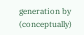generation by (conceptually)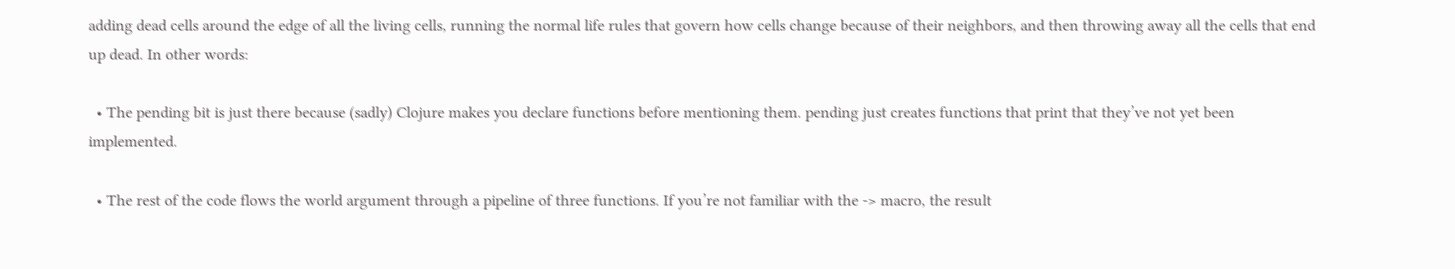adding dead cells around the edge of all the living cells, running the normal life rules that govern how cells change because of their neighbors, and then throwing away all the cells that end up dead. In other words:

  • The pending bit is just there because (sadly) Clojure makes you declare functions before mentioning them. pending just creates functions that print that they’ve not yet been implemented.

  • The rest of the code flows the world argument through a pipeline of three functions. If you’re not familiar with the -> macro, the result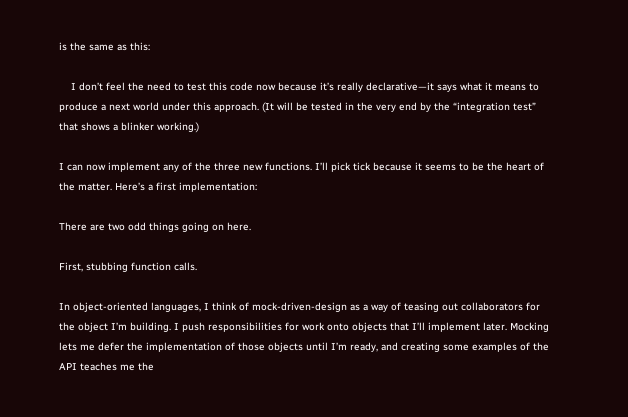is the same as this:

    I don’t feel the need to test this code now because it’s really declarative—it says what it means to produce a next world under this approach. (It will be tested in the very end by the “integration test” that shows a blinker working.)

I can now implement any of the three new functions. I’ll pick tick because it seems to be the heart of the matter. Here’s a first implementation:

There are two odd things going on here.

First, stubbing function calls.

In object-oriented languages, I think of mock-driven-design as a way of teasing out collaborators for the object I’m building. I push responsibilities for work onto objects that I’ll implement later. Mocking lets me defer the implementation of those objects until I’m ready, and creating some examples of the API teaches me the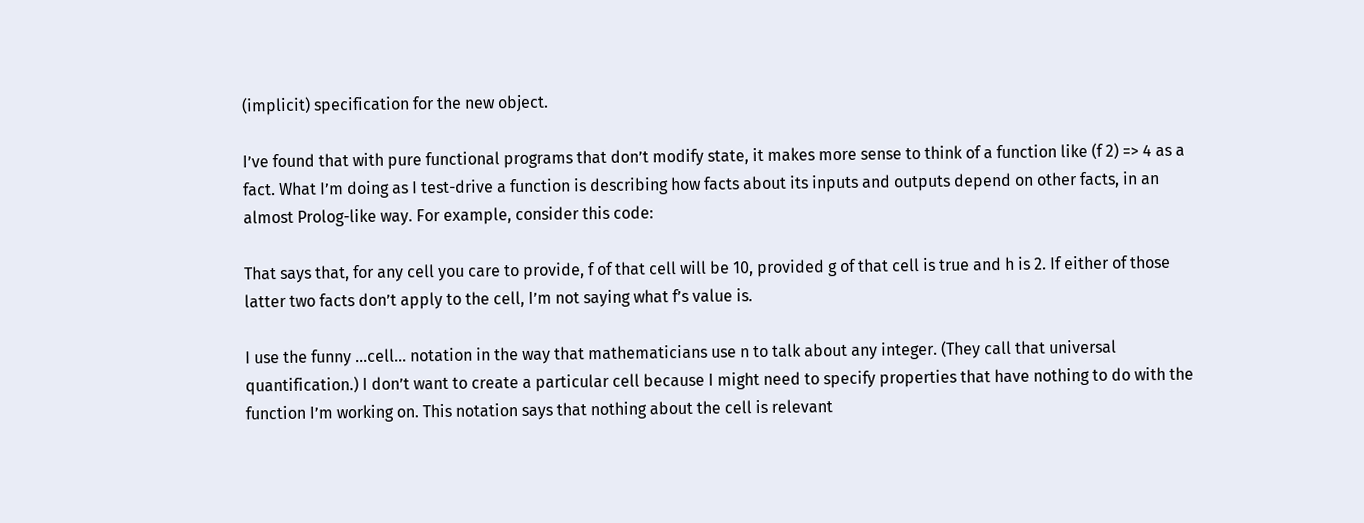(implicit) specification for the new object.

I’ve found that with pure functional programs that don’t modify state, it makes more sense to think of a function like (f 2) => 4 as a fact. What I’m doing as I test-drive a function is describing how facts about its inputs and outputs depend on other facts, in an almost Prolog-like way. For example, consider this code:

That says that, for any cell you care to provide, f of that cell will be 10, provided g of that cell is true and h is 2. If either of those latter two facts don’t apply to the cell, I’m not saying what f’s value is.

I use the funny ...cell... notation in the way that mathematicians use n to talk about any integer. (They call that universal quantification.) I don’t want to create a particular cell because I might need to specify properties that have nothing to do with the function I’m working on. This notation says that nothing about the cell is relevant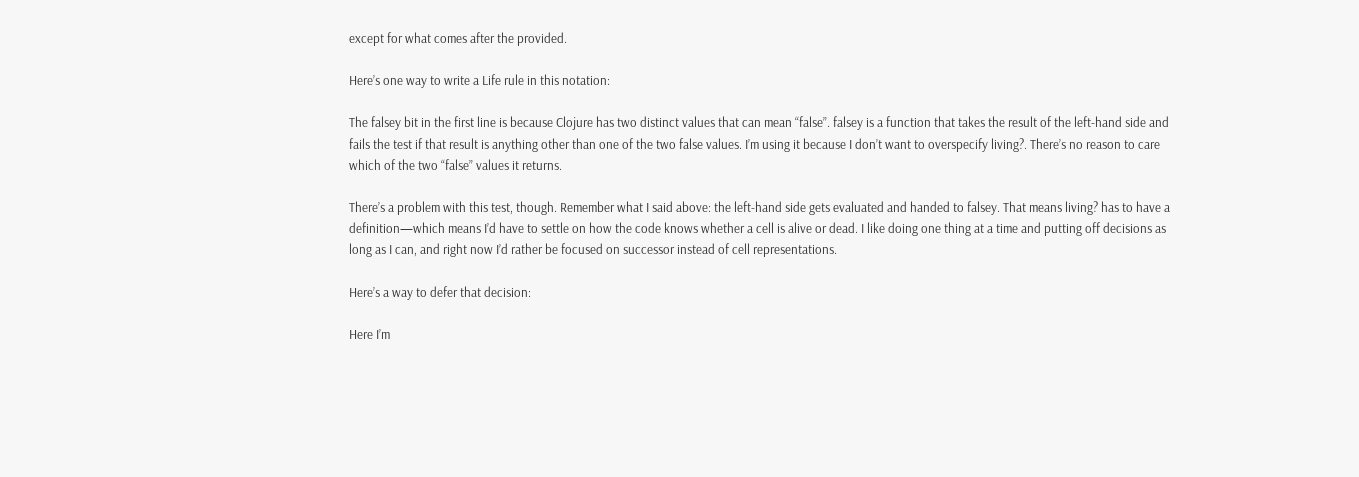except for what comes after the provided.

Here’s one way to write a Life rule in this notation:

The falsey bit in the first line is because Clojure has two distinct values that can mean “false”. falsey is a function that takes the result of the left-hand side and fails the test if that result is anything other than one of the two false values. I’m using it because I don’t want to overspecify living?. There’s no reason to care which of the two “false” values it returns.

There’s a problem with this test, though. Remember what I said above: the left-hand side gets evaluated and handed to falsey. That means living? has to have a definition—which means I’d have to settle on how the code knows whether a cell is alive or dead. I like doing one thing at a time and putting off decisions as long as I can, and right now I’d rather be focused on successor instead of cell representations.

Here’s a way to defer that decision:

Here I’m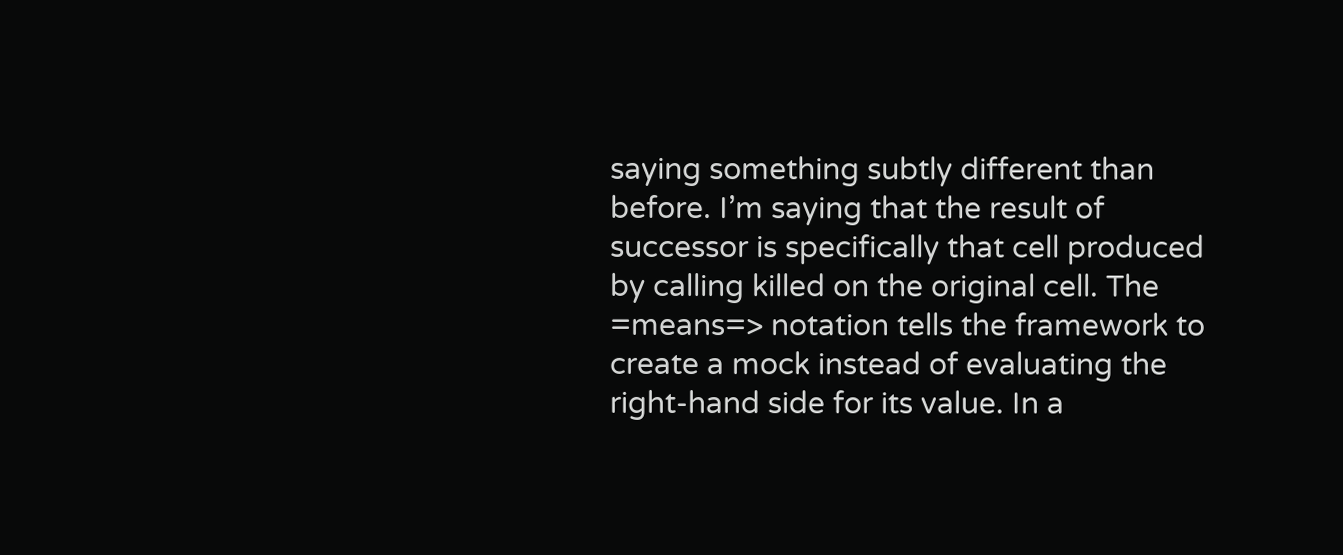saying something subtly different than before. I’m saying that the result of successor is specifically that cell produced by calling killed on the original cell. The =means=> notation tells the framework to create a mock instead of evaluating the right-hand side for its value. In a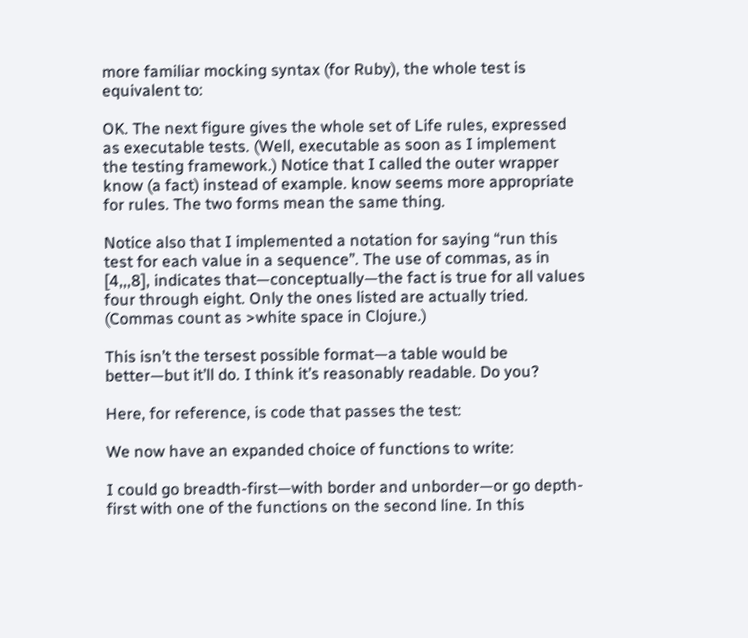more familiar mocking syntax (for Ruby), the whole test is equivalent to:

OK. The next figure gives the whole set of Life rules, expressed as executable tests. (Well, executable as soon as I implement the testing framework.) Notice that I called the outer wrapper know (a fact) instead of example. know seems more appropriate for rules. The two forms mean the same thing.

Notice also that I implemented a notation for saying “run this test for each value in a sequence”. The use of commas, as in [4,,,8], indicates that—conceptually—the fact is true for all values four through eight. Only the ones listed are actually tried. (Commas count as >white space in Clojure.)

This isn’t the tersest possible format—a table would be better—but it’ll do. I think it’s reasonably readable. Do you?

Here, for reference, is code that passes the test:

We now have an expanded choice of functions to write:

I could go breadth-first—with border and unborder—or go depth-first with one of the functions on the second line. In this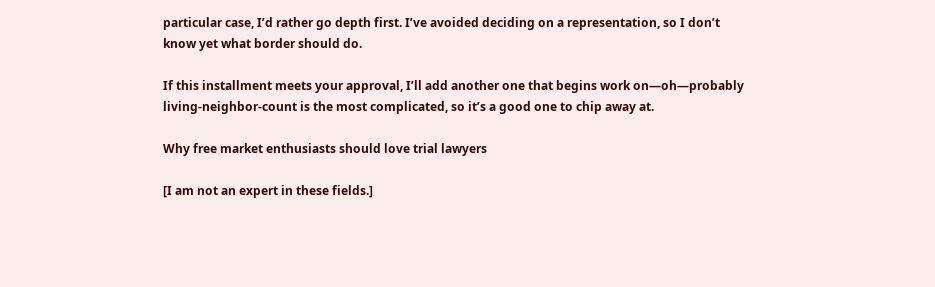particular case, I’d rather go depth first. I’ve avoided deciding on a representation, so I don’t know yet what border should do.

If this installment meets your approval, I’ll add another one that begins work on—oh—probably living-neighbor-count is the most complicated, so it’s a good one to chip away at.

Why free market enthusiasts should love trial lawyers

[I am not an expert in these fields.]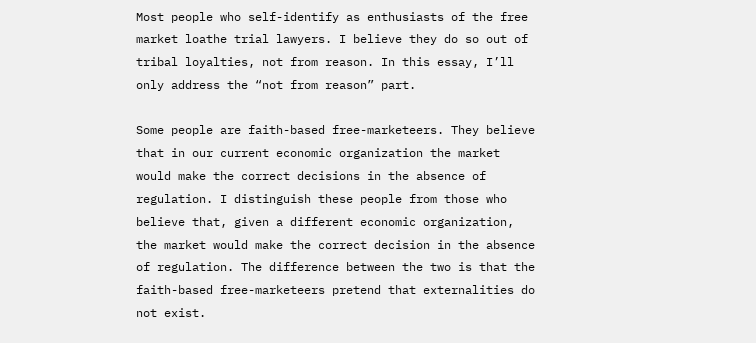Most people who self-identify as enthusiasts of the free market loathe trial lawyers. I believe they do so out of tribal loyalties, not from reason. In this essay, I’ll only address the “not from reason” part.

Some people are faith-based free-marketeers. They believe that in our current economic organization the market would make the correct decisions in the absence of regulation. I distinguish these people from those who believe that, given a different economic organization, the market would make the correct decision in the absence of regulation. The difference between the two is that the faith-based free-marketeers pretend that externalities do not exist.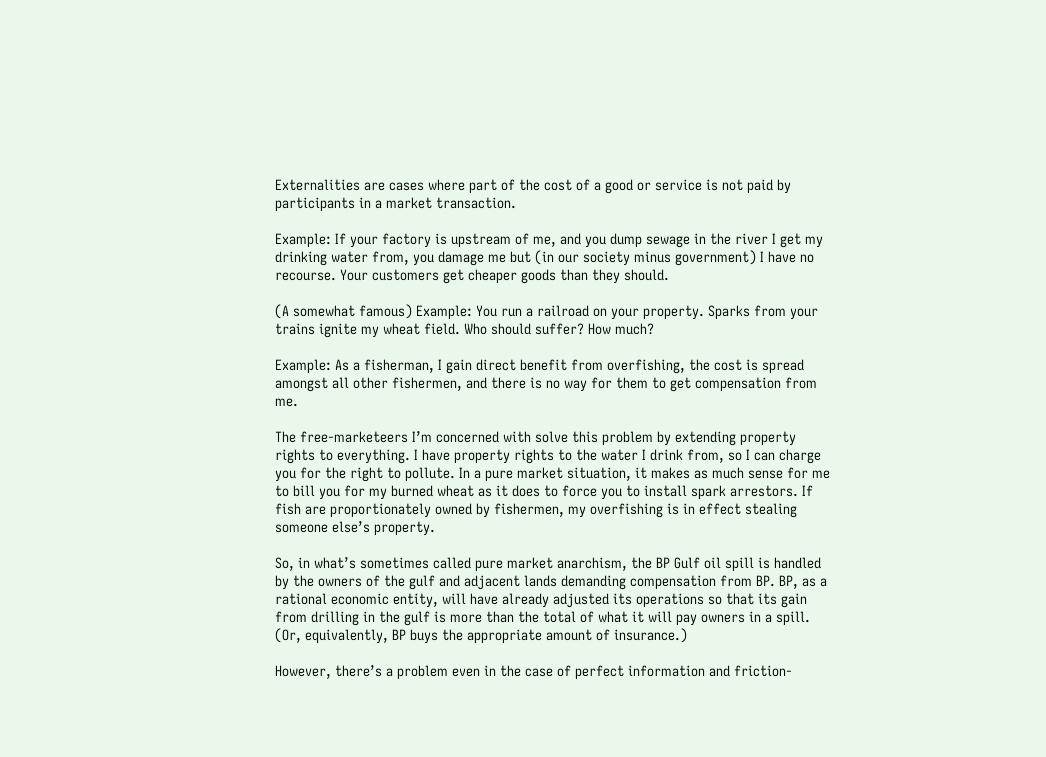Externalities are cases where part of the cost of a good or service is not paid by participants in a market transaction.

Example: If your factory is upstream of me, and you dump sewage in the river I get my drinking water from, you damage me but (in our society minus government) I have no recourse. Your customers get cheaper goods than they should.

(A somewhat famous) Example: You run a railroad on your property. Sparks from your trains ignite my wheat field. Who should suffer? How much?

Example: As a fisherman, I gain direct benefit from overfishing, the cost is spread amongst all other fishermen, and there is no way for them to get compensation from me.

The free-marketeers I’m concerned with solve this problem by extending property rights to everything. I have property rights to the water I drink from, so I can charge you for the right to pollute. In a pure market situation, it makes as much sense for me to bill you for my burned wheat as it does to force you to install spark arrestors. If fish are proportionately owned by fishermen, my overfishing is in effect stealing someone else’s property.

So, in what’s sometimes called pure market anarchism, the BP Gulf oil spill is handled by the owners of the gulf and adjacent lands demanding compensation from BP. BP, as a rational economic entity, will have already adjusted its operations so that its gain from drilling in the gulf is more than the total of what it will pay owners in a spill. (Or, equivalently, BP buys the appropriate amount of insurance.)

However, there’s a problem even in the case of perfect information and friction-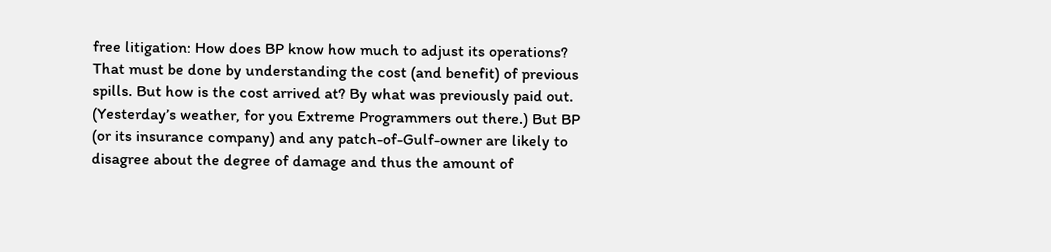free litigation: How does BP know how much to adjust its operations? That must be done by understanding the cost (and benefit) of previous spills. But how is the cost arrived at? By what was previously paid out. (Yesterday’s weather, for you Extreme Programmers out there.) But BP (or its insurance company) and any patch-of-Gulf-owner are likely to disagree about the degree of damage and thus the amount of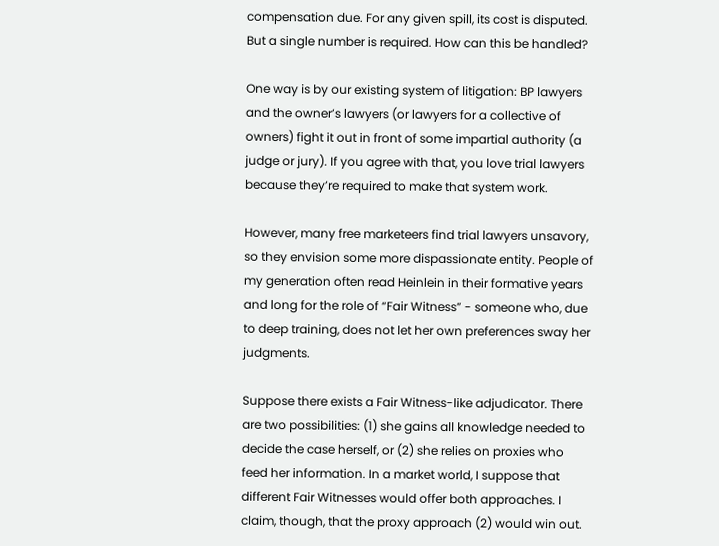compensation due. For any given spill, its cost is disputed. But a single number is required. How can this be handled?

One way is by our existing system of litigation: BP lawyers and the owner’s lawyers (or lawyers for a collective of owners) fight it out in front of some impartial authority (a judge or jury). If you agree with that, you love trial lawyers because they’re required to make that system work.

However, many free marketeers find trial lawyers unsavory, so they envision some more dispassionate entity. People of my generation often read Heinlein in their formative years and long for the role of “Fair Witness” - someone who, due to deep training, does not let her own preferences sway her judgments.

Suppose there exists a Fair Witness-like adjudicator. There are two possibilities: (1) she gains all knowledge needed to decide the case herself, or (2) she relies on proxies who feed her information. In a market world, I suppose that different Fair Witnesses would offer both approaches. I claim, though, that the proxy approach (2) would win out.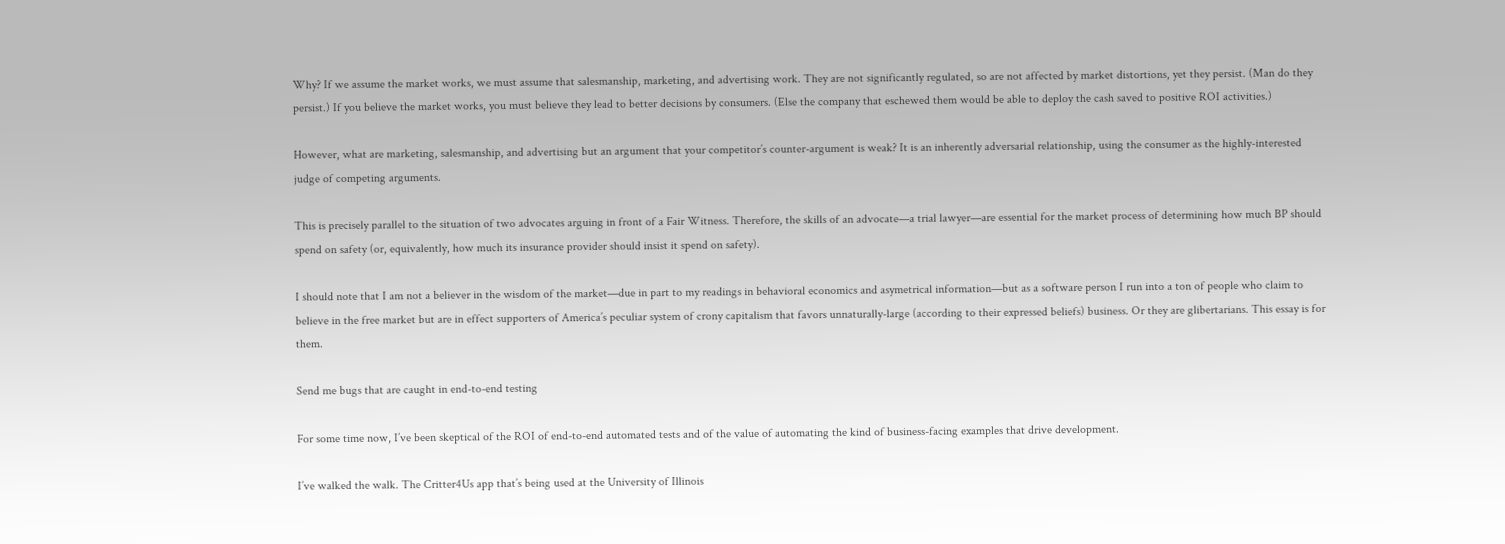Why? If we assume the market works, we must assume that salesmanship, marketing, and advertising work. They are not significantly regulated, so are not affected by market distortions, yet they persist. (Man do they persist.) If you believe the market works, you must believe they lead to better decisions by consumers. (Else the company that eschewed them would be able to deploy the cash saved to positive ROI activities.)

However, what are marketing, salesmanship, and advertising but an argument that your competitor’s counter-argument is weak? It is an inherently adversarial relationship, using the consumer as the highly-interested judge of competing arguments.

This is precisely parallel to the situation of two advocates arguing in front of a Fair Witness. Therefore, the skills of an advocate—a trial lawyer—are essential for the market process of determining how much BP should spend on safety (or, equivalently, how much its insurance provider should insist it spend on safety).

I should note that I am not a believer in the wisdom of the market—due in part to my readings in behavioral economics and asymetrical information—but as a software person I run into a ton of people who claim to believe in the free market but are in effect supporters of America’s peculiar system of crony capitalism that favors unnaturally-large (according to their expressed beliefs) business. Or they are glibertarians. This essay is for them.

Send me bugs that are caught in end-to-end testing

For some time now, I’ve been skeptical of the ROI of end-to-end automated tests and of the value of automating the kind of business-facing examples that drive development.

I’ve walked the walk. The Critter4Us app that’s being used at the University of Illinois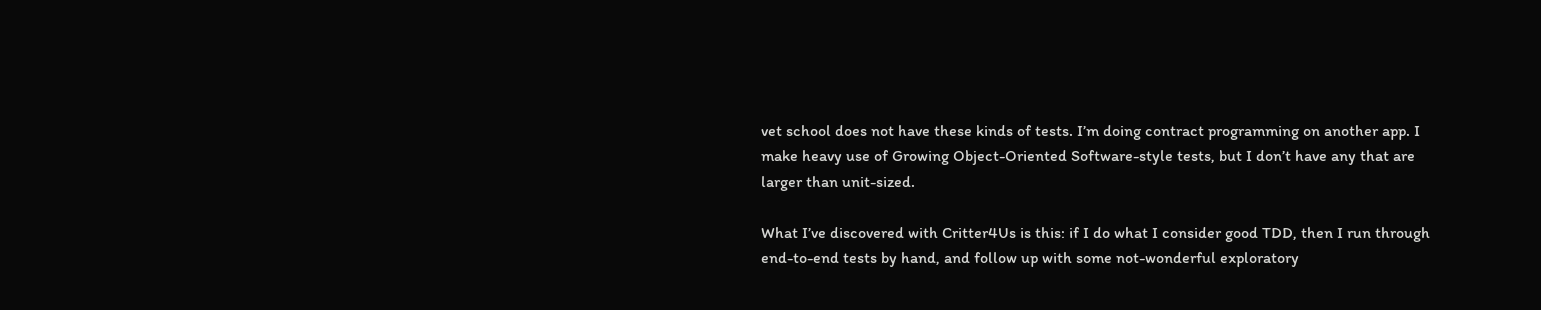vet school does not have these kinds of tests. I’m doing contract programming on another app. I make heavy use of Growing Object-Oriented Software-style tests, but I don’t have any that are larger than unit-sized.

What I’ve discovered with Critter4Us is this: if I do what I consider good TDD, then I run through end-to-end tests by hand, and follow up with some not-wonderful exploratory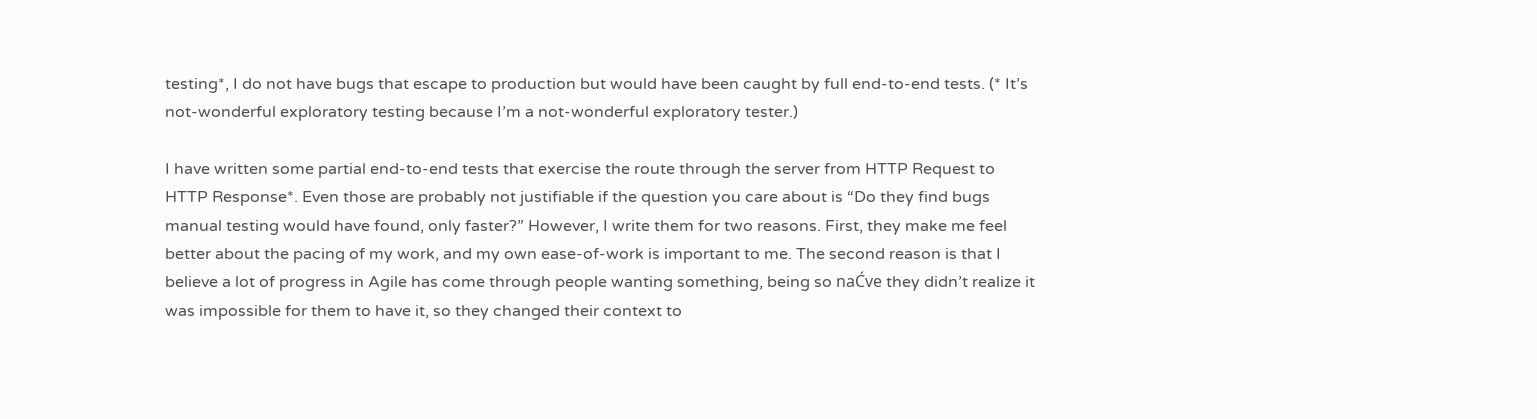testing*, I do not have bugs that escape to production but would have been caught by full end-to-end tests. (* It’s not-wonderful exploratory testing because I’m a not-wonderful exploratory tester.)

I have written some partial end-to-end tests that exercise the route through the server from HTTP Request to HTTP Response*. Even those are probably not justifiable if the question you care about is “Do they find bugs manual testing would have found, only faster?” However, I write them for two reasons. First, they make me feel better about the pacing of my work, and my own ease-of-work is important to me. The second reason is that I believe a lot of progress in Agile has come through people wanting something, being so naĆve they didn’t realize it was impossible for them to have it, so they changed their context to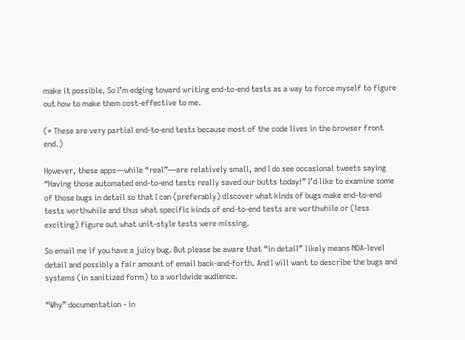make it possible. So I’m edging toward writing end-to-end tests as a way to force myself to figure out how to make them cost-effective to me.

(* These are very partial end-to-end tests because most of the code lives in the browser front end.)

However, these apps—while “real”—are relatively small, and I do see occasional tweets saying “Having those automated end-to-end tests really saved our butts today!” I’d like to examine some of those bugs in detail so that I can (preferably) discover what kinds of bugs make end-to-end tests worthwhile and thus what specific kinds of end-to-end tests are worthwhile or (less exciting) figure out what unit-style tests were missing.

So email me if you have a juicy bug. But please be aware that “in detail” likely means NDA-level detail and possibly a fair amount of email back-and-forth. And I will want to describe the bugs and systems (in sanitized form) to a worldwide audience.

“Why” documentation - in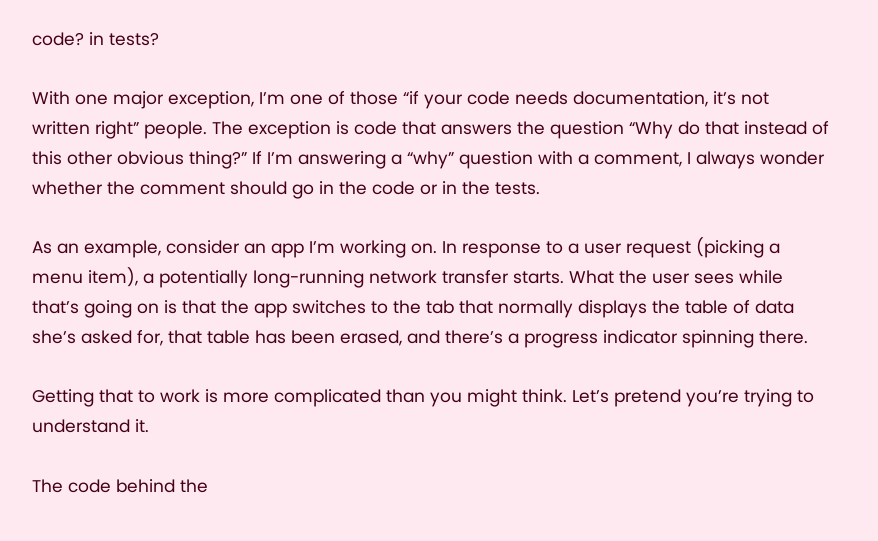code? in tests?

With one major exception, I’m one of those “if your code needs documentation, it’s not written right” people. The exception is code that answers the question “Why do that instead of this other obvious thing?” If I’m answering a “why” question with a comment, I always wonder whether the comment should go in the code or in the tests.

As an example, consider an app I’m working on. In response to a user request (picking a menu item), a potentially long-running network transfer starts. What the user sees while that’s going on is that the app switches to the tab that normally displays the table of data she’s asked for, that table has been erased, and there’s a progress indicator spinning there.

Getting that to work is more complicated than you might think. Let’s pretend you’re trying to understand it.

The code behind the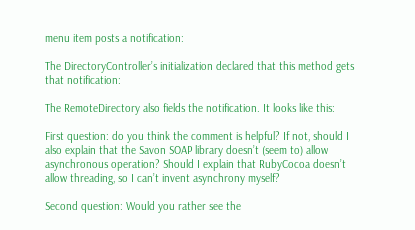menu item posts a notification:

The DirectoryController’s initialization declared that this method gets that notification:

The RemoteDirectory also fields the notification. It looks like this:

First question: do you think the comment is helpful? If not, should I also explain that the Savon SOAP library doesn’t (seem to) allow asynchronous operation? Should I explain that RubyCocoa doesn’t allow threading, so I can’t invent asynchrony myself?

Second question: Would you rather see the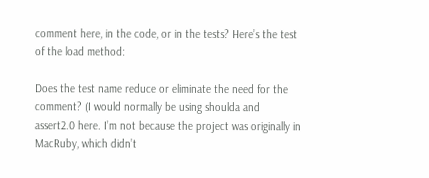comment here, in the code, or in the tests? Here’s the test of the load method:

Does the test name reduce or eliminate the need for the comment? (I would normally be using shoulda and assert2.0 here. I’m not because the project was originally in MacRuby, which didn’t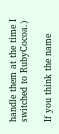handle them at the time I switched to RubyCocoa.)

If you think the name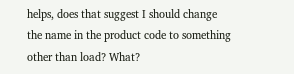helps, does that suggest I should change the name in the product code to something other than load? What?